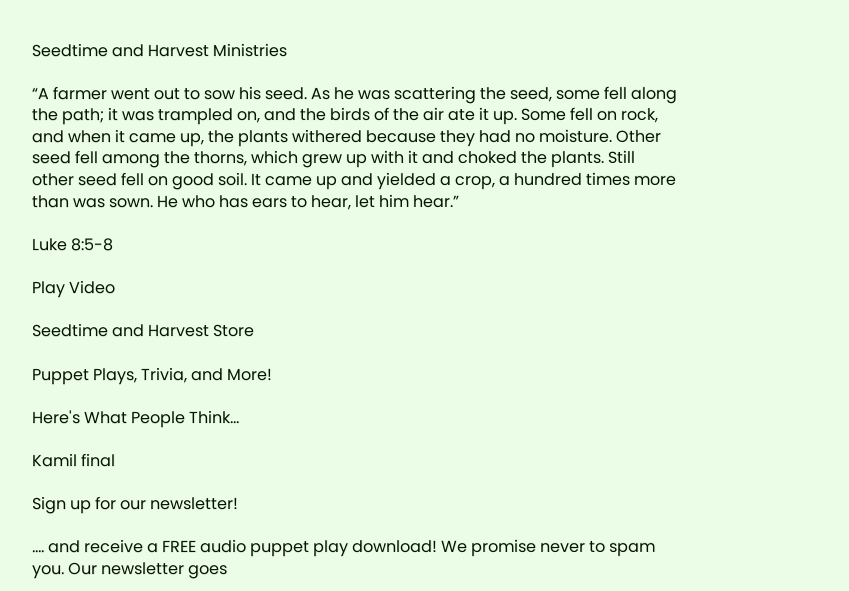Seedtime and Harvest Ministries

“A farmer went out to sow his seed. As he was scattering the seed, some fell along the path; it was trampled on, and the birds of the air ate it up. Some fell on rock, and when it came up, the plants withered because they had no moisture. Other seed fell among the thorns, which grew up with it and choked the plants. Still other seed fell on good soil. It came up and yielded a crop, a hundred times more than was sown. He who has ears to hear, let him hear.”

Luke 8:5-8

Play Video

Seedtime and Harvest Store

Puppet Plays, Trivia, and More!

Here's What People Think...

Kamil final

Sign up for our newsletter!

…. and receive a FREE audio puppet play download! We promise never to spam you. Our newsletter goes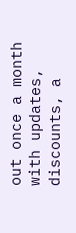out once a month with updates, discounts, a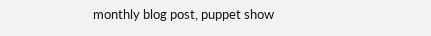monthly blog post, puppet show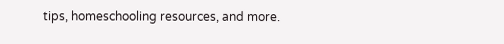tips, homeschooling resources, and more.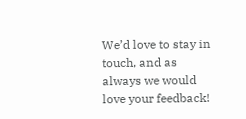We’d love to stay in touch, and as always we would love your feedback!